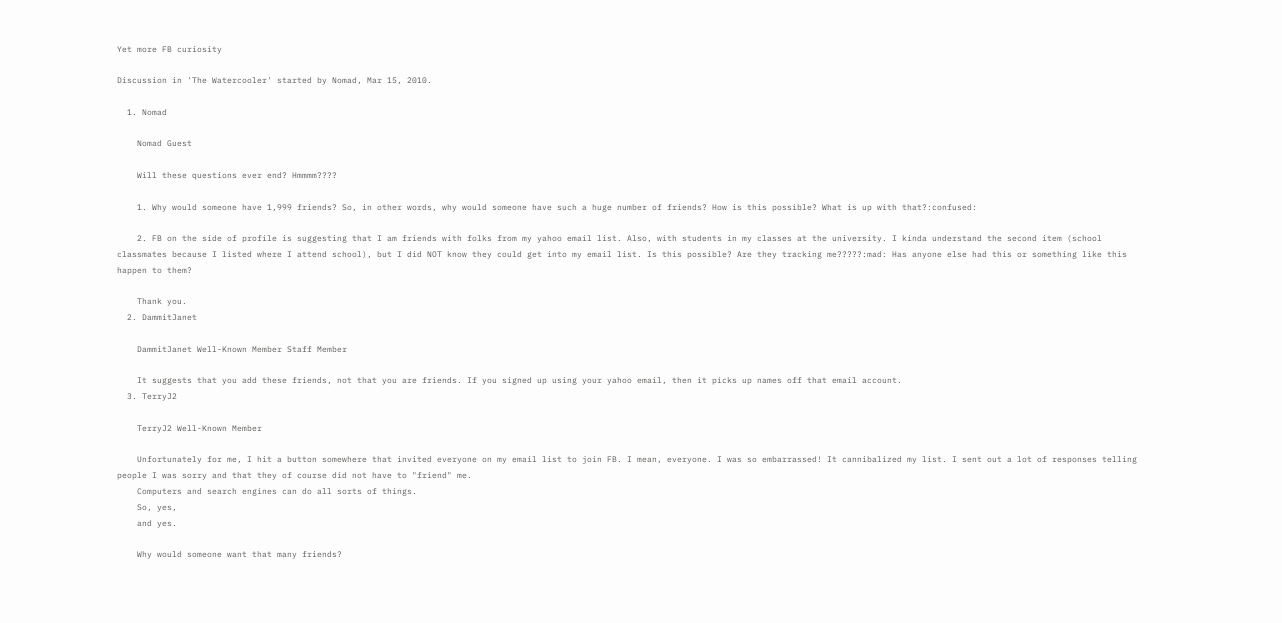Yet more FB curiosity

Discussion in 'The Watercooler' started by Nomad, Mar 15, 2010.

  1. Nomad

    Nomad Guest

    Will these questions ever end? Hmmmm????

    1. Why would someone have 1,999 friends? So, in other words, why would someone have such a huge number of friends? How is this possible? What is up with that?:confused:

    2. FB on the side of profile is suggesting that I am friends with folks from my yahoo email list. Also, with students in my classes at the university. I kinda understand the second item (school classmates because I listed where I attend school), but I did NOT know they could get into my email list. Is this possible? Are they tracking me?????:mad: Has anyone else had this or something like this happen to them?

    Thank you.
  2. DammitJanet

    DammitJanet Well-Known Member Staff Member

    It suggests that you add these friends, not that you are friends. If you signed up using your yahoo email, then it picks up names off that email account.
  3. TerryJ2

    TerryJ2 Well-Known Member

    Unfortunately for me, I hit a button somewhere that invited everyone on my email list to join FB. I mean, everyone. I was so embarrassed! It cannibalized my list. I sent out a lot of responses telling people I was sorry and that they of course did not have to "friend" me.
    Computers and search engines can do all sorts of things.
    So, yes,
    and yes.

    Why would someone want that many friends?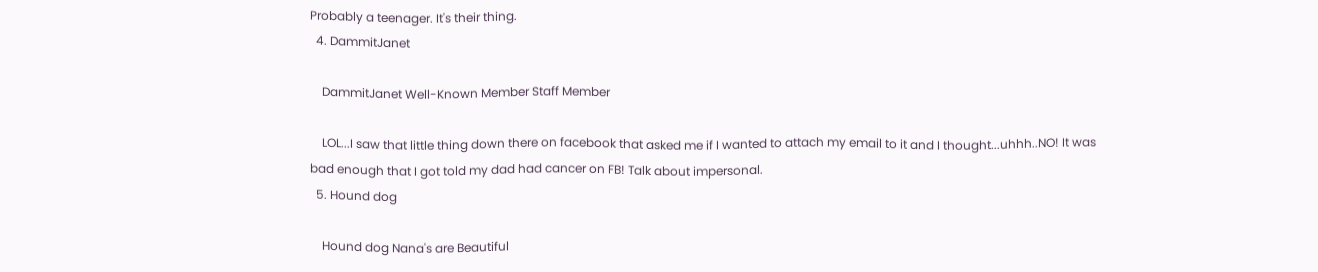Probably a teenager. It's their thing.
  4. DammitJanet

    DammitJanet Well-Known Member Staff Member

    LOL...I saw that little thing down there on facebook that asked me if I wanted to attach my email to it and I thought...uhhh..NO! It was bad enough that I got told my dad had cancer on FB! Talk about impersonal.
  5. Hound dog

    Hound dog Nana's are Beautiful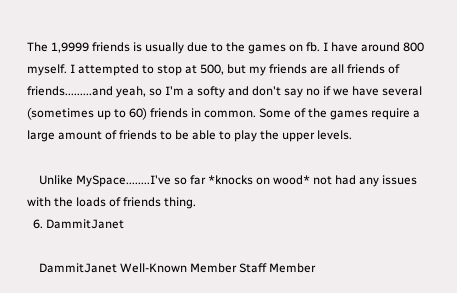The 1,9999 friends is usually due to the games on fb. I have around 800 myself. I attempted to stop at 500, but my friends are all friends of friends.........and yeah, so I'm a softy and don't say no if we have several (sometimes up to 60) friends in common. Some of the games require a large amount of friends to be able to play the upper levels.

    Unlike MySpace........I've so far *knocks on wood* not had any issues with the loads of friends thing.
  6. DammitJanet

    DammitJanet Well-Known Member Staff Member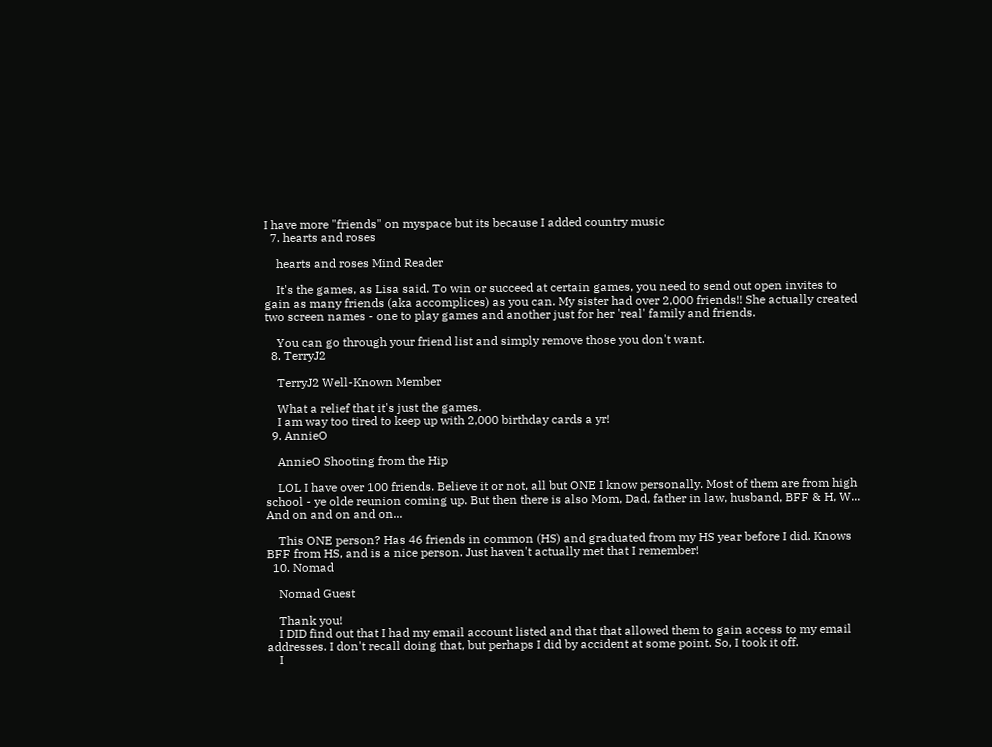I have more "friends" on myspace but its because I added country music
  7. hearts and roses

    hearts and roses Mind Reader

    It's the games, as Lisa said. To win or succeed at certain games, you need to send out open invites to gain as many friends (aka accomplices) as you can. My sister had over 2,000 friends!! She actually created two screen names - one to play games and another just for her 'real' family and friends.

    You can go through your friend list and simply remove those you don't want.
  8. TerryJ2

    TerryJ2 Well-Known Member

    What a relief that it's just the games.
    I am way too tired to keep up with 2,000 birthday cards a yr!
  9. AnnieO

    AnnieO Shooting from the Hip

    LOL I have over 100 friends. Believe it or not, all but ONE I know personally. Most of them are from high school - ye olde reunion coming up. But then there is also Mom, Dad, father in law, husband, BFF & H, W... And on and on and on...

    This ONE person? Has 46 friends in common (HS) and graduated from my HS year before I did. Knows BFF from HS, and is a nice person. Just haven't actually met that I remember!
  10. Nomad

    Nomad Guest

    Thank you!
    I DID find out that I had my email account listed and that that allowed them to gain access to my email addresses. I don't recall doing that, but perhaps I did by accident at some point. So, I took it off.
    I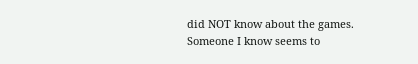did NOT know about the games. Someone I know seems to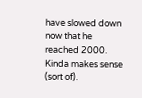have slowed down now that he reached 2000. Kinda makes sense (sort of).